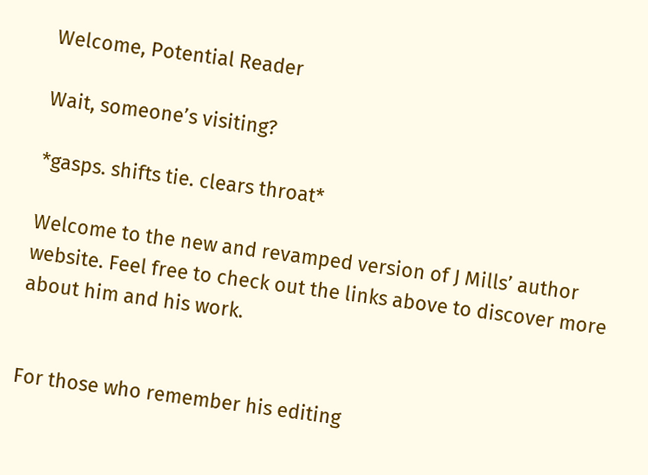Welcome, Potential Reader

Wait, someone’s visiting?

*gasps. shifts tie. clears throat*

Welcome to the new and revamped version of J Mills’ author website. Feel free to check out the links above to discover more about him and his work.


For those who remember his editing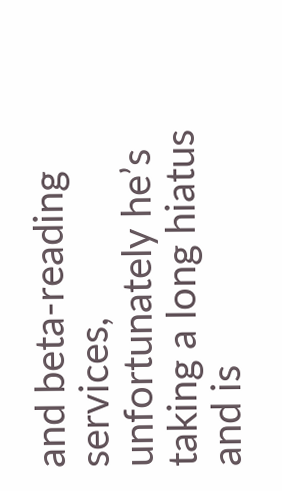and beta-reading services, unfortunately he’s taking a long hiatus and is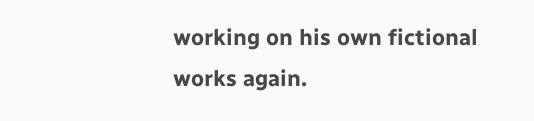working on his own fictional works again.